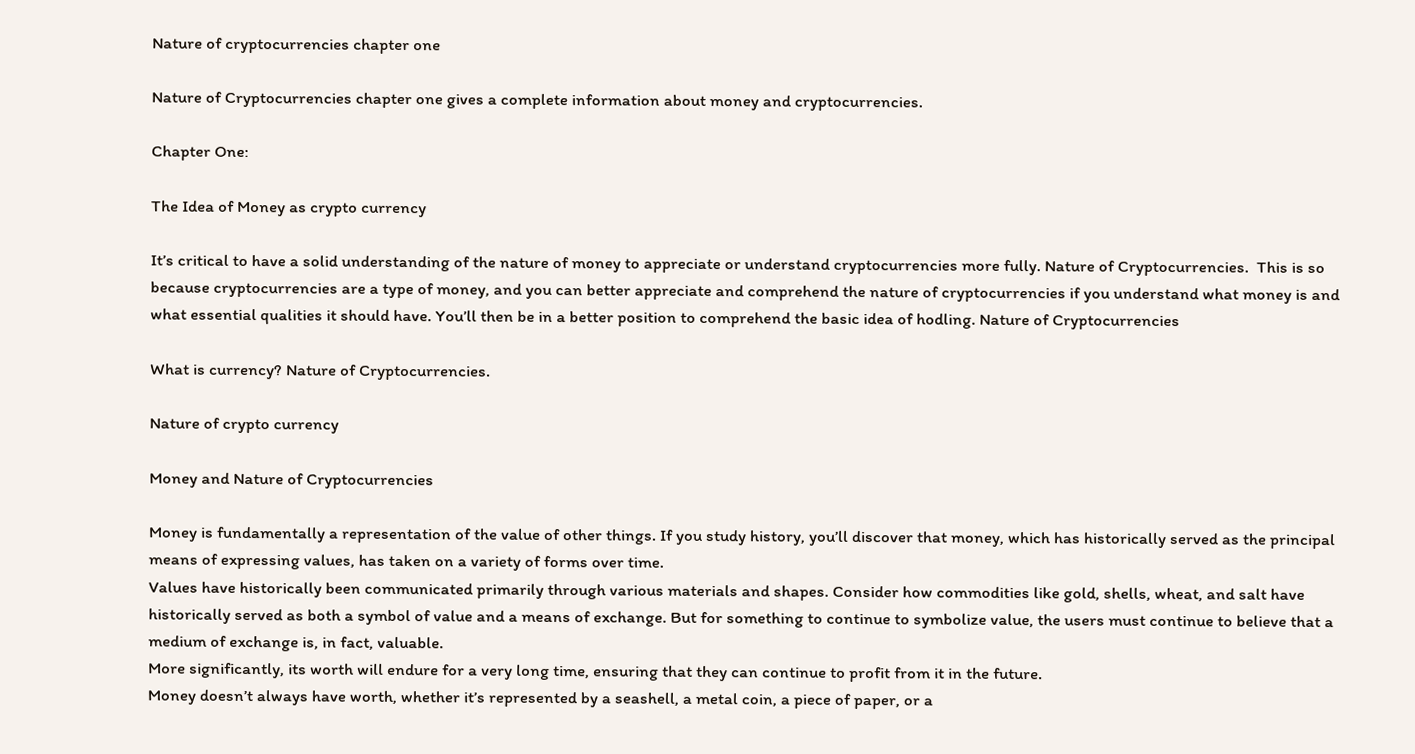Nature of cryptocurrencies chapter one

Nature of Cryptocurrencies chapter one gives a complete information about money and cryptocurrencies.

Chapter One:

The Idea of Money as crypto currency

It’s critical to have a solid understanding of the nature of money to appreciate or understand cryptocurrencies more fully. Nature of Cryptocurrencies.  This is so because cryptocurrencies are a type of money, and you can better appreciate and comprehend the nature of cryptocurrencies if you understand what money is and what essential qualities it should have. You’ll then be in a better position to comprehend the basic idea of hodling. Nature of Cryptocurrencies

What is currency? Nature of Cryptocurrencies.

Nature of crypto currency

Money and Nature of Cryptocurrencies

Money is fundamentally a representation of the value of other things. If you study history, you’ll discover that money, which has historically served as the principal means of expressing values, has taken on a variety of forms over time.
Values have historically been communicated primarily through various materials and shapes. Consider how commodities like gold, shells, wheat, and salt have historically served as both a symbol of value and a means of exchange. But for something to continue to symbolize value, the users must continue to believe that a medium of exchange is, in fact, valuable.
More significantly, its worth will endure for a very long time, ensuring that they can continue to profit from it in the future.
Money doesn’t always have worth, whether it’s represented by a seashell, a metal coin, a piece of paper, or a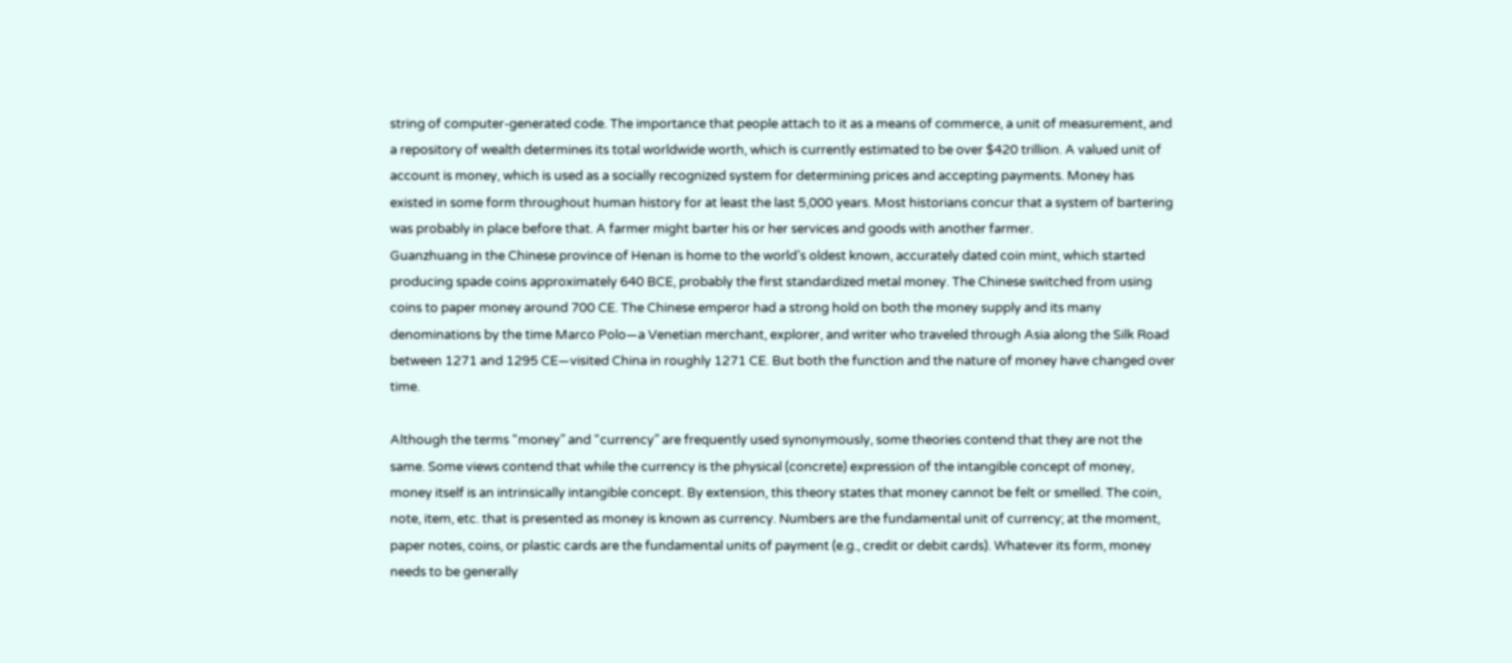string of computer-generated code. The importance that people attach to it as a means of commerce, a unit of measurement, and a repository of wealth determines its total worldwide worth, which is currently estimated to be over $420 trillion. A valued unit of account is money, which is used as a socially recognized system for determining prices and accepting payments. Money has existed in some form throughout human history for at least the last 5,000 years. Most historians concur that a system of bartering was probably in place before that. A farmer might barter his or her services and goods with another farmer.
Guanzhuang in the Chinese province of Henan is home to the world’s oldest known, accurately dated coin mint, which started producing spade coins approximately 640 BCE, probably the first standardized metal money. The Chinese switched from using coins to paper money around 700 CE. The Chinese emperor had a strong hold on both the money supply and its many denominations by the time Marco Polo—a Venetian merchant, explorer, and writer who traveled through Asia along the Silk Road between 1271 and 1295 CE—visited China in roughly 1271 CE. But both the function and the nature of money have changed over time.

Although the terms “money” and “currency” are frequently used synonymously, some theories contend that they are not the same. Some views contend that while the currency is the physical (concrete) expression of the intangible concept of money, money itself is an intrinsically intangible concept. By extension, this theory states that money cannot be felt or smelled. The coin, note, item, etc. that is presented as money is known as currency. Numbers are the fundamental unit of currency; at the moment, paper notes, coins, or plastic cards are the fundamental units of payment (e.g., credit or debit cards). Whatever its form, money needs to be generally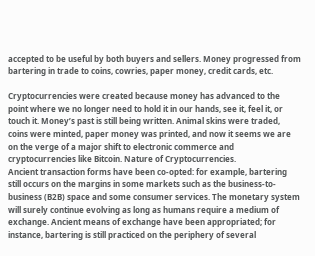accepted to be useful by both buyers and sellers. Money progressed from bartering in trade to coins, cowries, paper money, credit cards, etc.

Cryptocurrencies were created because money has advanced to the point where we no longer need to hold it in our hands, see it, feel it, or touch it. Money’s past is still being written. Animal skins were traded, coins were minted, paper money was printed, and now it seems we are on the verge of a major shift to electronic commerce and cryptocurrencies like Bitcoin. Nature of Cryptocurrencies.
Ancient transaction forms have been co-opted: for example, bartering still occurs on the margins in some markets such as the business-to-business (B2B) space and some consumer services. The monetary system will surely continue evolving as long as humans require a medium of exchange. Ancient means of exchange have been appropriated; for instance, bartering is still practiced on the periphery of several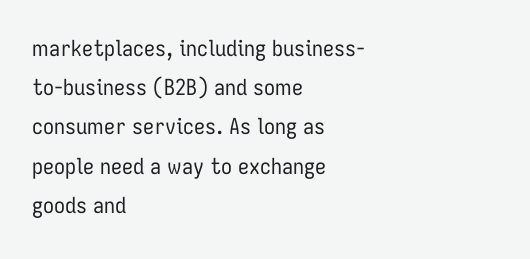marketplaces, including business-to-business (B2B) and some consumer services. As long as people need a way to exchange goods and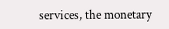services, the monetary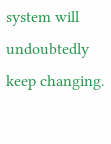system will undoubtedly keep changing.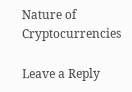Nature of Cryptocurrencies

Leave a Reply